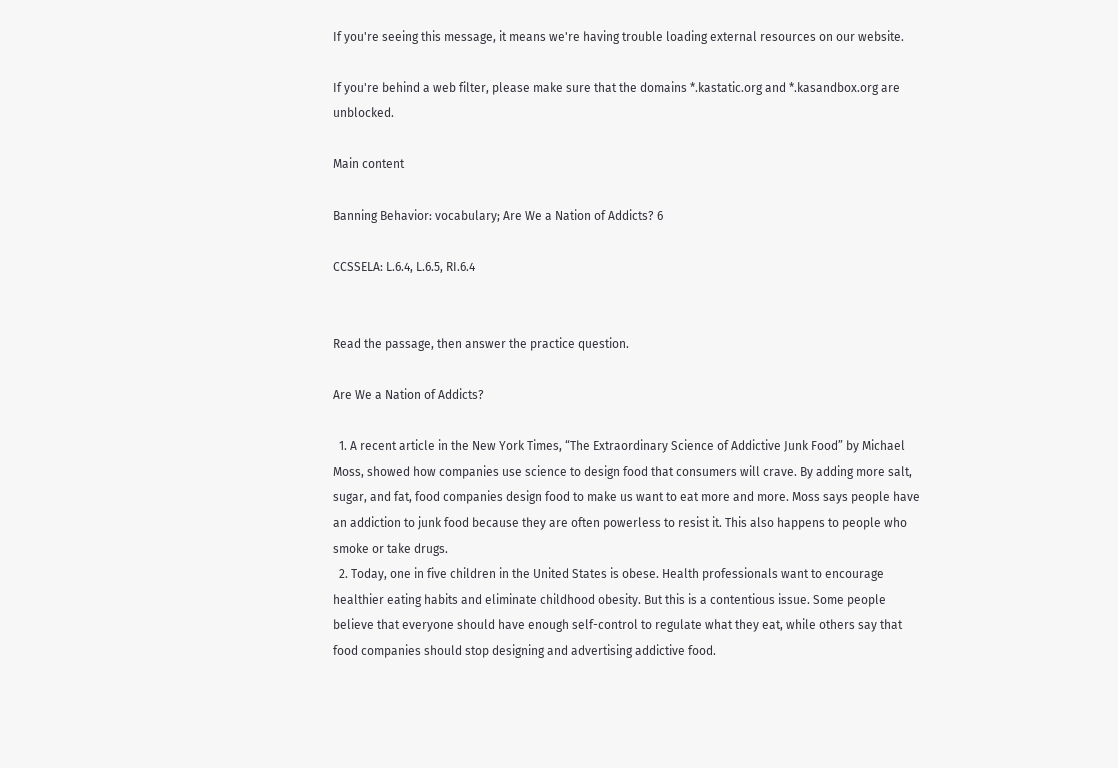If you're seeing this message, it means we're having trouble loading external resources on our website.

If you're behind a web filter, please make sure that the domains *.kastatic.org and *.kasandbox.org are unblocked.

Main content

Banning Behavior: vocabulary; Are We a Nation of Addicts? 6

CCSSELA: L.6.4, L.6.5, RI.6.4


Read the passage, then answer the practice question.

Are We a Nation of Addicts?

  1. A recent article in the New York Times, “The Extraordinary Science of Addictive Junk Food” by Michael Moss, showed how companies use science to design food that consumers will crave. By adding more salt, sugar, and fat, food companies design food to make us want to eat more and more. Moss says people have an addiction to junk food because they are often powerless to resist it. This also happens to people who smoke or take drugs.
  2. Today, one in five children in the United States is obese. Health professionals want to encourage healthier eating habits and eliminate childhood obesity. But this is a contentious issue. Some people believe that everyone should have enough self-control to regulate what they eat, while others say that food companies should stop designing and advertising addictive food.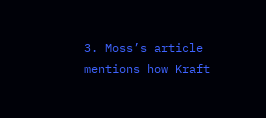3. Moss’s article mentions how Kraft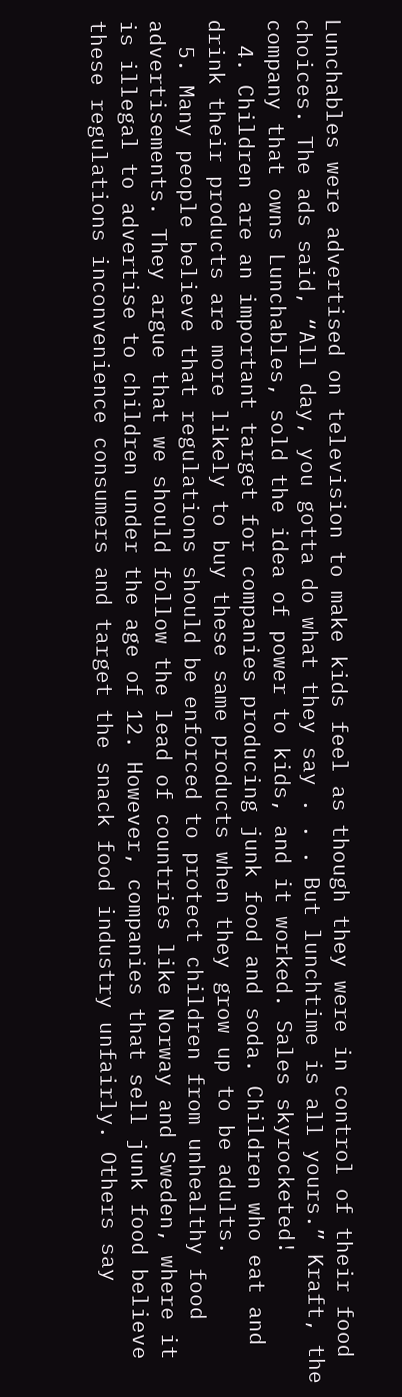Lunchables were advertised on television to make kids feel as though they were in control of their food choices. The ads said, “All day, you gotta do what they say . . . But lunchtime is all yours.” Kraft, the company that owns Lunchables, sold the idea of power to kids, and it worked. Sales skyrocketed!
  4. Children are an important target for companies producing junk food and soda. Children who eat and drink their products are more likely to buy these same products when they grow up to be adults.
  5. Many people believe that regulations should be enforced to protect children from unhealthy food advertisements. They argue that we should follow the lead of countries like Norway and Sweden, where it is illegal to advertise to children under the age of 12. However, companies that sell junk food believe these regulations inconvenience consumers and target the snack food industry unfairly. Others say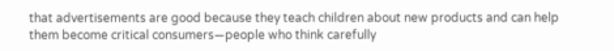that advertisements are good because they teach children about new products and can help them become critical consumers—people who think carefully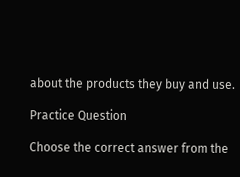about the products they buy and use.

Practice Question

Choose the correct answer from the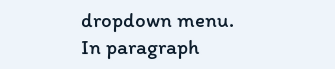dropdown menu.
In paragraph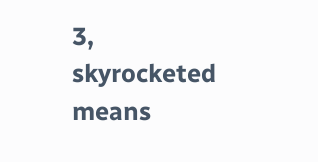3, skyrocketed means